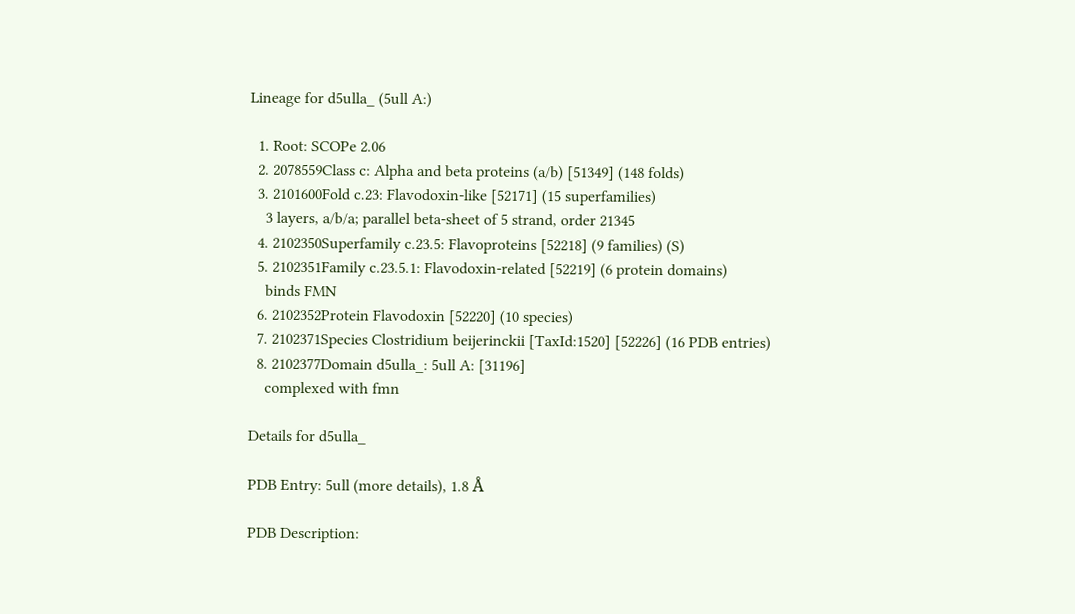Lineage for d5ulla_ (5ull A:)

  1. Root: SCOPe 2.06
  2. 2078559Class c: Alpha and beta proteins (a/b) [51349] (148 folds)
  3. 2101600Fold c.23: Flavodoxin-like [52171] (15 superfamilies)
    3 layers, a/b/a; parallel beta-sheet of 5 strand, order 21345
  4. 2102350Superfamily c.23.5: Flavoproteins [52218] (9 families) (S)
  5. 2102351Family c.23.5.1: Flavodoxin-related [52219] (6 protein domains)
    binds FMN
  6. 2102352Protein Flavodoxin [52220] (10 species)
  7. 2102371Species Clostridium beijerinckii [TaxId:1520] [52226] (16 PDB entries)
  8. 2102377Domain d5ulla_: 5ull A: [31196]
    complexed with fmn

Details for d5ulla_

PDB Entry: 5ull (more details), 1.8 Å

PDB Description: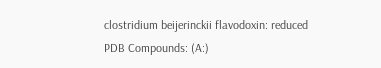clostridium beijerinckii flavodoxin: reduced
PDB Compounds: (A:)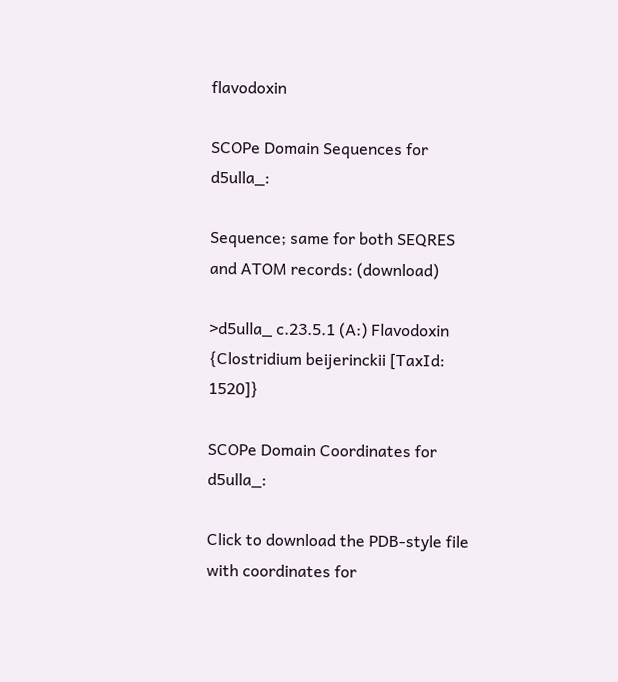flavodoxin

SCOPe Domain Sequences for d5ulla_:

Sequence; same for both SEQRES and ATOM records: (download)

>d5ulla_ c.23.5.1 (A:) Flavodoxin {Clostridium beijerinckii [TaxId: 1520]}

SCOPe Domain Coordinates for d5ulla_:

Click to download the PDB-style file with coordinates for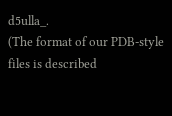d5ulla_.
(The format of our PDB-style files is described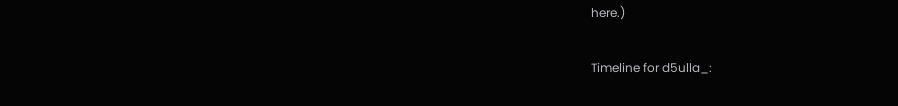here.)

Timeline for d5ulla_: